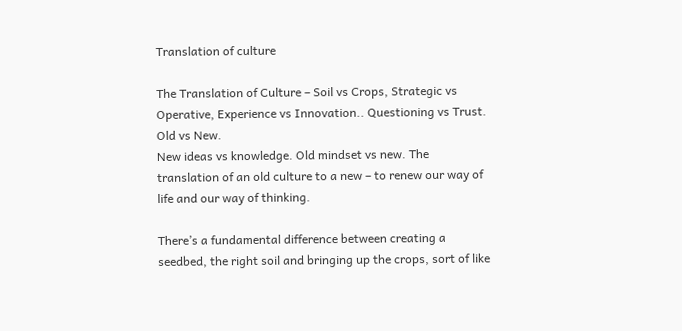Translation of culture

The Translation of Culture – Soil vs Crops, Strategic vs Operative, Experience vs Innovation.. Questioning vs Trust. Old vs New.
New ideas vs knowledge. Old mindset vs new. The translation of an old culture to a new – to renew our way of life and our way of thinking.

There’s a fundamental difference between creating a seedbed, the right soil and bringing up the crops, sort of like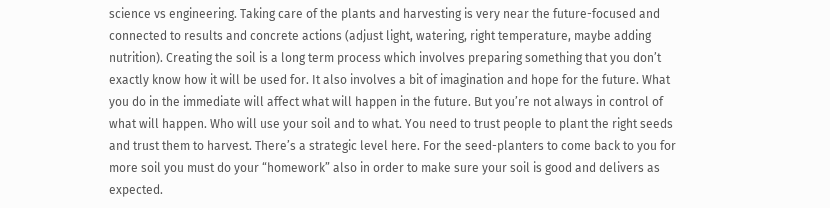science vs engineering. Taking care of the plants and harvesting is very near the future-focused and connected to results and concrete actions (adjust light, watering, right temperature, maybe adding nutrition). Creating the soil is a long term process which involves preparing something that you don’t exactly know how it will be used for. It also involves a bit of imagination and hope for the future. What you do in the immediate will affect what will happen in the future. But you’re not always in control of what will happen. Who will use your soil and to what. You need to trust people to plant the right seeds and trust them to harvest. There’s a strategic level here. For the seed-planters to come back to you for more soil you must do your “homework” also in order to make sure your soil is good and delivers as expected.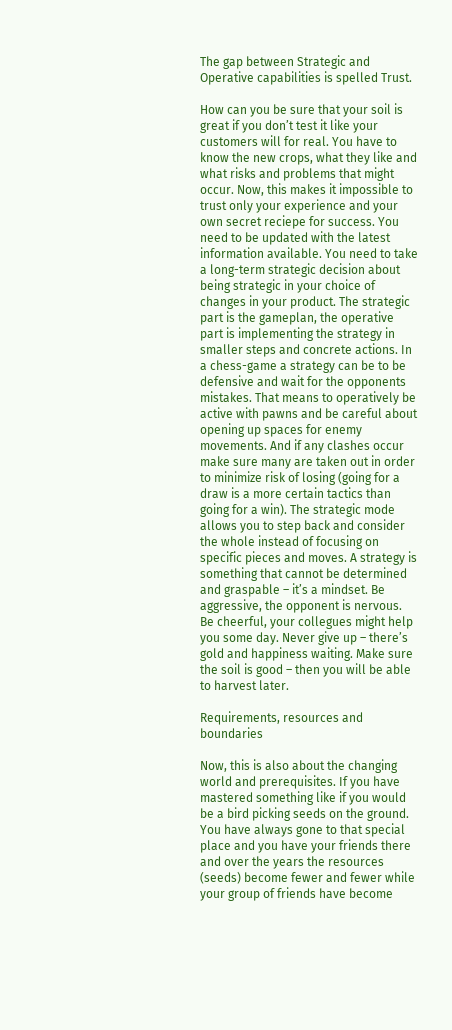The gap between Strategic and Operative capabilities is spelled Trust.

How can you be sure that your soil is great if you don’t test it like your customers will for real. You have to know the new crops, what they like and what risks and problems that might occur. Now, this makes it impossible to trust only your experience and your own secret reciepe for success. You need to be updated with the latest information available. You need to take a long-term strategic decision about being strategic in your choice of changes in your product. The strategic part is the gameplan, the operative part is implementing the strategy in smaller steps and concrete actions. In a chess-game a strategy can be to be defensive and wait for the opponents mistakes. That means to operatively be active with pawns and be careful about opening up spaces for enemy movements. And if any clashes occur make sure many are taken out in order to minimize risk of losing (going for a draw is a more certain tactics than going for a win). The strategic mode allows you to step back and consider the whole instead of focusing on specific pieces and moves. A strategy is something that cannot be determined and graspable – it’s a mindset. Be aggressive, the opponent is nervous. Be cheerful, your collegues might help you some day. Never give up – there’s gold and happiness waiting. Make sure the soil is good – then you will be able to harvest later.

Requirements, resources and boundaries

Now, this is also about the changing world and prerequisites. If you have mastered something like if you would be a bird picking seeds on the ground. You have always gone to that special place and you have your friends there and over the years the resources (seeds) become fewer and fewer while your group of friends have become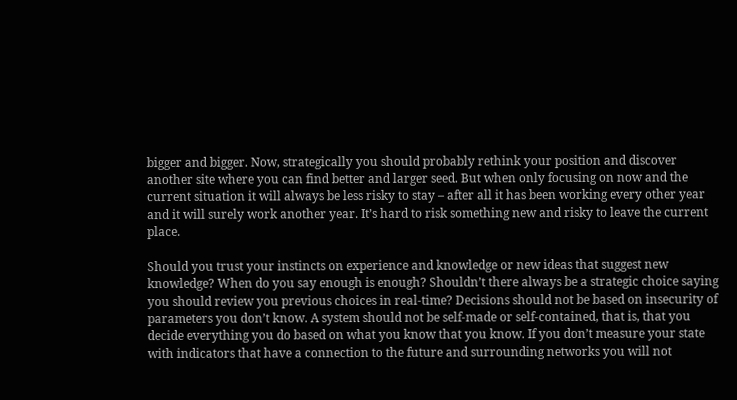bigger and bigger. Now, strategically you should probably rethink your position and discover another site where you can find better and larger seed. But when only focusing on now and the current situation it will always be less risky to stay – after all it has been working every other year and it will surely work another year. It’s hard to risk something new and risky to leave the current place.

Should you trust your instincts on experience and knowledge or new ideas that suggest new knowledge? When do you say enough is enough? Shouldn’t there always be a strategic choice saying you should review you previous choices in real-time? Decisions should not be based on insecurity of parameters you don’t know. A system should not be self-made or self-contained, that is, that you decide everything you do based on what you know that you know. If you don’t measure your state with indicators that have a connection to the future and surrounding networks you will not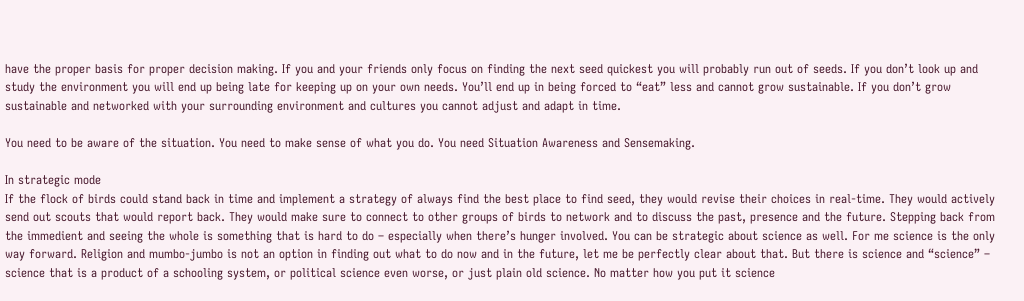have the proper basis for proper decision making. If you and your friends only focus on finding the next seed quickest you will probably run out of seeds. If you don’t look up and study the environment you will end up being late for keeping up on your own needs. You’ll end up in being forced to “eat” less and cannot grow sustainable. If you don’t grow sustainable and networked with your surrounding environment and cultures you cannot adjust and adapt in time.

You need to be aware of the situation. You need to make sense of what you do. You need Situation Awareness and Sensemaking.

In strategic mode
If the flock of birds could stand back in time and implement a strategy of always find the best place to find seed, they would revise their choices in real-time. They would actively send out scouts that would report back. They would make sure to connect to other groups of birds to network and to discuss the past, presence and the future. Stepping back from the immedient and seeing the whole is something that is hard to do – especially when there’s hunger involved. You can be strategic about science as well. For me science is the only way forward. Religion and mumbo-jumbo is not an option in finding out what to do now and in the future, let me be perfectly clear about that. But there is science and “science” – science that is a product of a schooling system, or political science even worse, or just plain old science. No matter how you put it science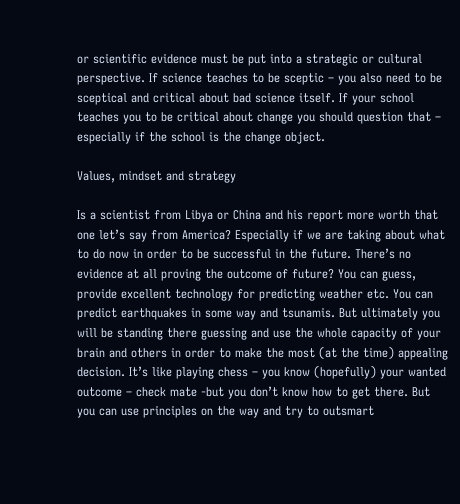or scientific evidence must be put into a strategic or cultural perspective. If science teaches to be sceptic – you also need to be sceptical and critical about bad science itself. If your school teaches you to be critical about change you should question that – especially if the school is the change object.

Values, mindset and strategy

Is a scientist from Libya or China and his report more worth that one let’s say from America? Especially if we are taking about what to do now in order to be successful in the future. There’s no evidence at all proving the outcome of future? You can guess, provide excellent technology for predicting weather etc. You can predict earthquakes in some way and tsunamis. But ultimately you will be standing there guessing and use the whole capacity of your brain and others in order to make the most (at the time) appealing decision. It’s like playing chess – you know (hopefully) your wanted outcome – check mate -but you don’t know how to get there. But you can use principles on the way and try to outsmart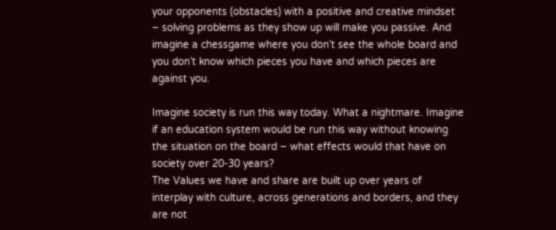your opponents (obstacles) with a positive and creative mindset – solving problems as they show up will make you passive. And imagine a chessgame where you don’t see the whole board and you don’t know which pieces you have and which pieces are against you.

Imagine society is run this way today. What a nightmare. Imagine if an education system would be run this way without knowing the situation on the board – what effects would that have on society over 20-30 years?
The Values we have and share are built up over years of interplay with culture, across generations and borders, and they are not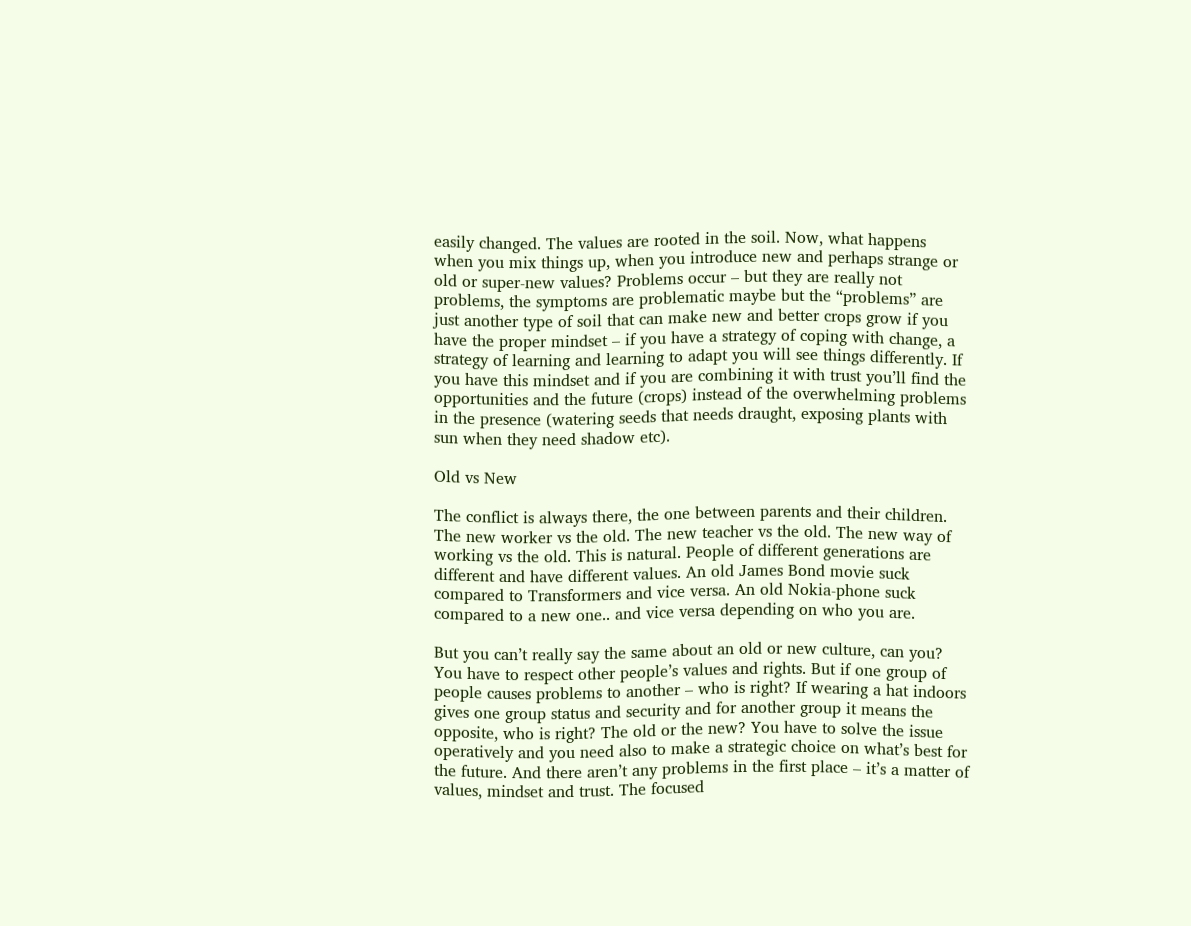easily changed. The values are rooted in the soil. Now, what happens when you mix things up, when you introduce new and perhaps strange or old or super-new values? Problems occur – but they are really not problems, the symptoms are problematic maybe but the “problems” are just another type of soil that can make new and better crops grow if you have the proper mindset – if you have a strategy of coping with change, a strategy of learning and learning to adapt you will see things differently. If you have this mindset and if you are combining it with trust you’ll find the opportunities and the future (crops) instead of the overwhelming problems in the presence (watering seeds that needs draught, exposing plants with sun when they need shadow etc).

Old vs New

The conflict is always there, the one between parents and their children. The new worker vs the old. The new teacher vs the old. The new way of working vs the old. This is natural. People of different generations are different and have different values. An old James Bond movie suck compared to Transformers and vice versa. An old Nokia-phone suck compared to a new one.. and vice versa depending on who you are.

But you can’t really say the same about an old or new culture, can you? You have to respect other people’s values and rights. But if one group of people causes problems to another – who is right? If wearing a hat indoors gives one group status and security and for another group it means the opposite, who is right? The old or the new? You have to solve the issue operatively and you need also to make a strategic choice on what’s best for the future. And there aren’t any problems in the first place – it’s a matter of values, mindset and trust. The focused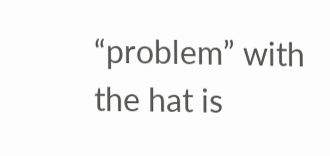“problem” with the hat is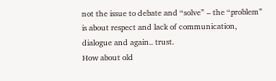not the issue to debate and “solve” – the “problem” is about respect and lack of communication, dialogue and again.. trust.
How about old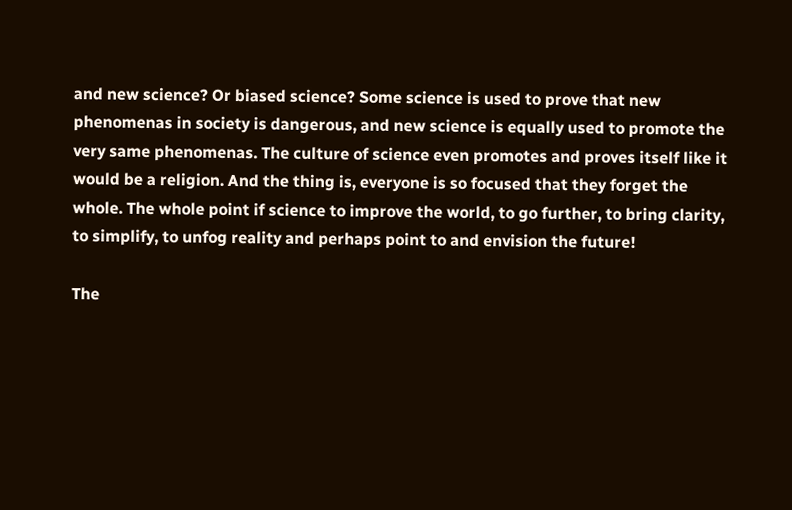and new science? Or biased science? Some science is used to prove that new phenomenas in society is dangerous, and new science is equally used to promote the very same phenomenas. The culture of science even promotes and proves itself like it would be a religion. And the thing is, everyone is so focused that they forget the whole. The whole point if science to improve the world, to go further, to bring clarity, to simplify, to unfog reality and perhaps point to and envision the future!

The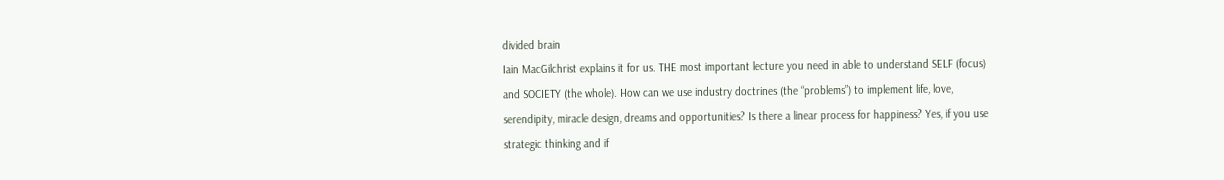divided brain
Iain MacGilchrist explains it for us. THE most important lecture you need in able to understand SELF (focus) and SOCIETY (the whole). How can we use industry doctrines (the “problems”) to implement life, love, serendipity, miracle design, dreams and opportunities? Is there a linear process for happiness? Yes, if you use strategic thinking and if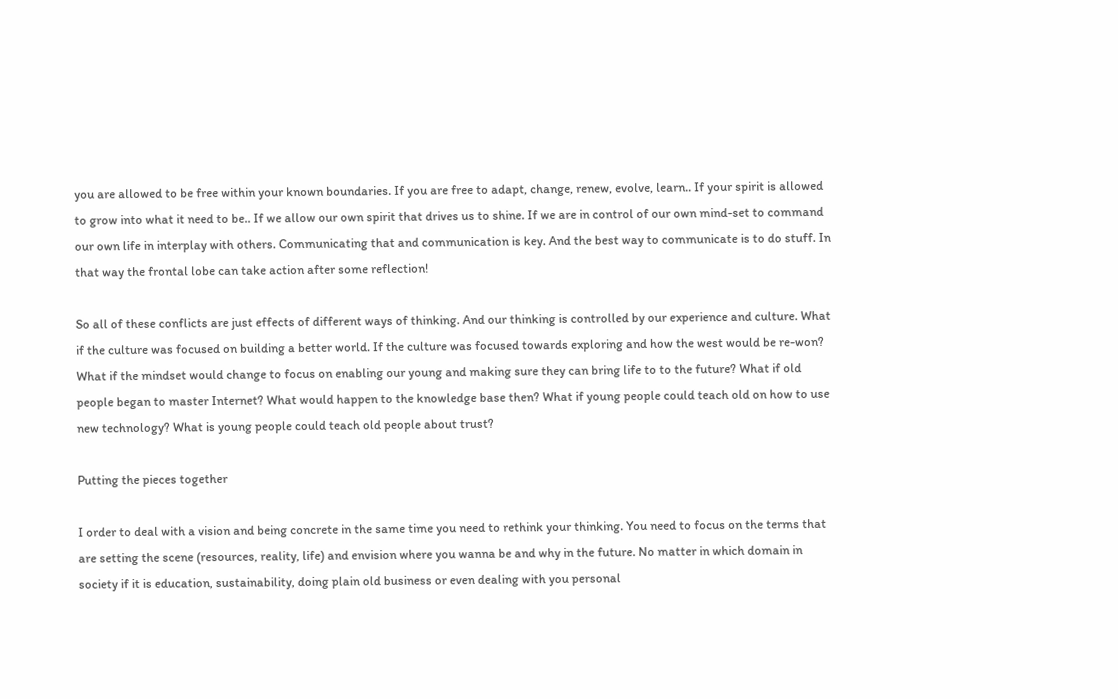you are allowed to be free within your known boundaries. If you are free to adapt, change, renew, evolve, learn.. If your spirit is allowed to grow into what it need to be.. If we allow our own spirit that drives us to shine. If we are in control of our own mind-set to command our own life in interplay with others. Communicating that and communication is key. And the best way to communicate is to do stuff. In that way the frontal lobe can take action after some reflection!

So all of these conflicts are just effects of different ways of thinking. And our thinking is controlled by our experience and culture. What if the culture was focused on building a better world. If the culture was focused towards exploring and how the west would be re-won? What if the mindset would change to focus on enabling our young and making sure they can bring life to to the future? What if old people began to master Internet? What would happen to the knowledge base then? What if young people could teach old on how to use new technology? What is young people could teach old people about trust?

Putting the pieces together

I order to deal with a vision and being concrete in the same time you need to rethink your thinking. You need to focus on the terms that are setting the scene (resources, reality, life) and envision where you wanna be and why in the future. No matter in which domain in society if it is education, sustainability, doing plain old business or even dealing with you personal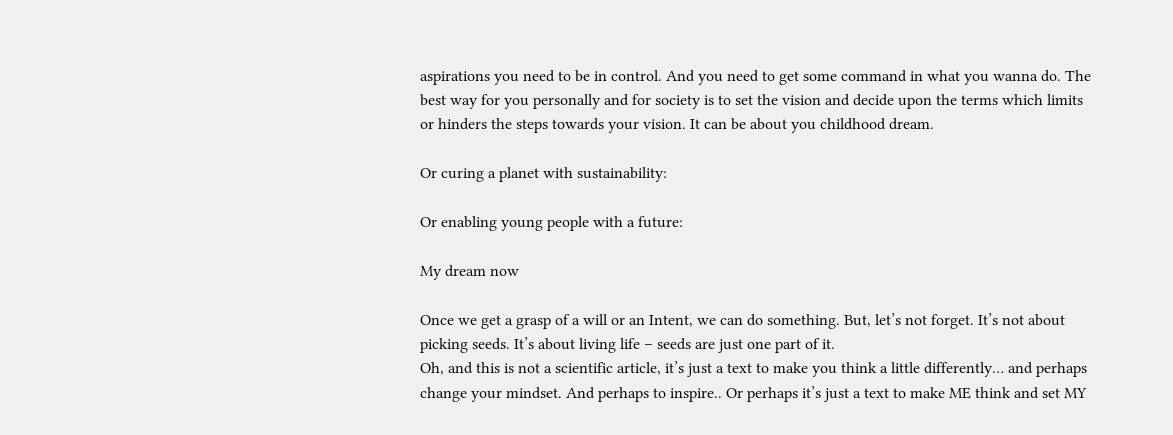aspirations you need to be in control. And you need to get some command in what you wanna do. The best way for you personally and for society is to set the vision and decide upon the terms which limits or hinders the steps towards your vision. It can be about you childhood dream.

Or curing a planet with sustainability:

Or enabling young people with a future:

My dream now

Once we get a grasp of a will or an Intent, we can do something. But, let’s not forget. It’s not about picking seeds. It’s about living life – seeds are just one part of it.
Oh, and this is not a scientific article, it’s just a text to make you think a little differently… and perhaps change your mindset. And perhaps to inspire.. Or perhaps it’s just a text to make ME think and set MY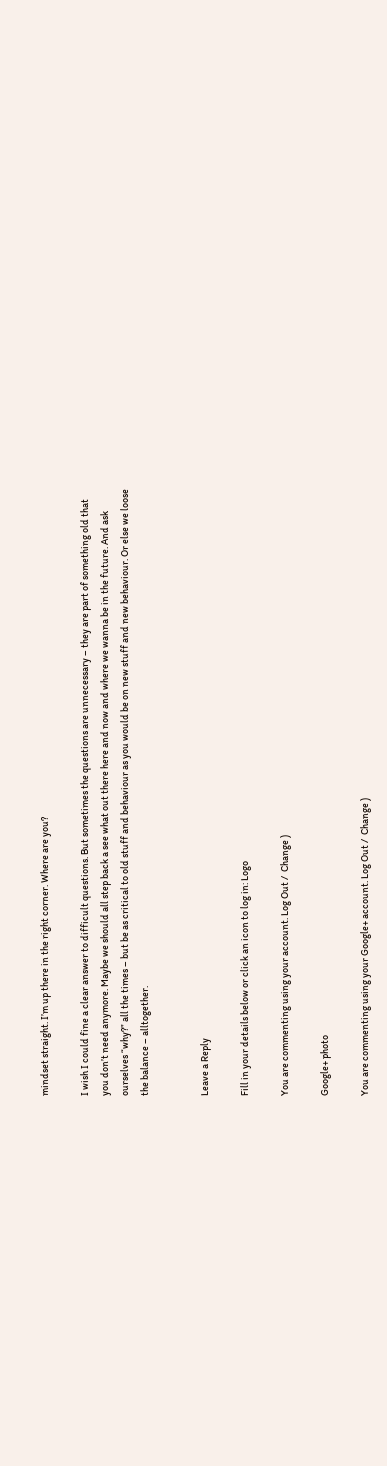mindset straight. I’m up there in the right corner. Where are you?

I wish I could fine a clear answer to difficult questions. But sometimes the questions are unnecessary – they are part of something old that you don’t need anymore. Maybe we should all step back a see what out there here and now and where we wanna be in the future. And ask ourselves “why?” all the times – but be as critical to old stuff and behaviour as you would be on new stuff and new behaviour. Or else we loose the balance – alltogether.


Leave a Reply

Fill in your details below or click an icon to log in: Logo

You are commenting using your account. Log Out /  Change )

Google+ photo

You are commenting using your Google+ account. Log Out /  Change )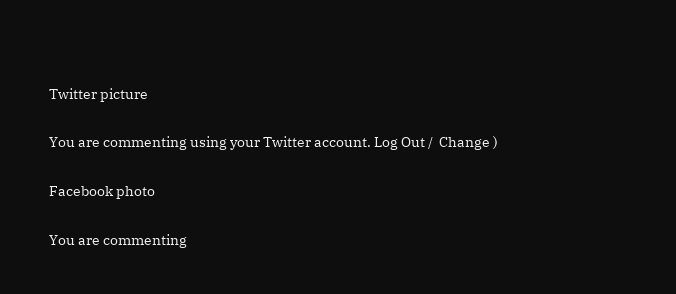Twitter picture

You are commenting using your Twitter account. Log Out /  Change )

Facebook photo

You are commenting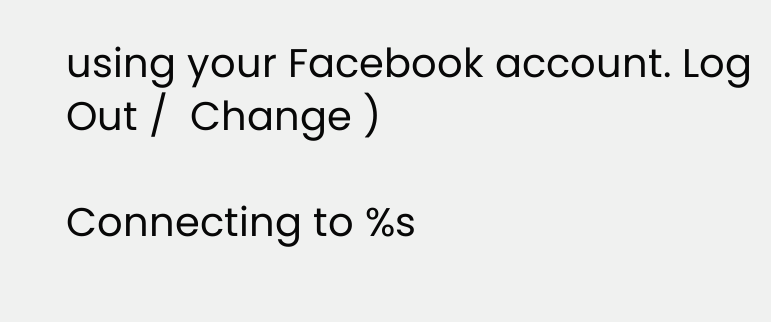using your Facebook account. Log Out /  Change )

Connecting to %s